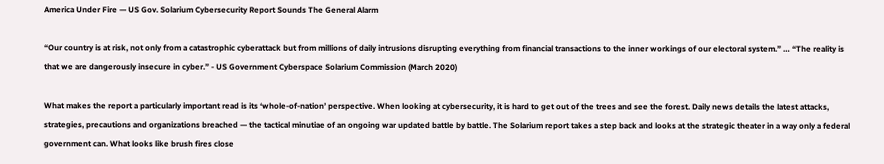America Under Fire — US Gov. Solarium Cybersecurity Report Sounds The General Alarm

“Our country is at risk, not only from a catastrophic cyberattack but from millions of daily intrusions disrupting everything from financial transactions to the inner workings of our electoral system.” … “The reality is that we are dangerously insecure in cyber.” - US Government Cyberspace Solarium Commission (March 2020)

What makes the report a particularly important read is its ‘whole-of-nation’ perspective. When looking at cybersecurity, it is hard to get out of the trees and see the forest. Daily news details the latest attacks, strategies, precautions and organizations breached — the tactical minutiae of an ongoing war updated battle by battle. The Solarium report takes a step back and looks at the strategic theater in a way only a federal government can. What looks like brush fires close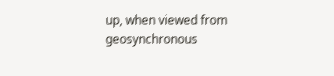up, when viewed from geosynchronous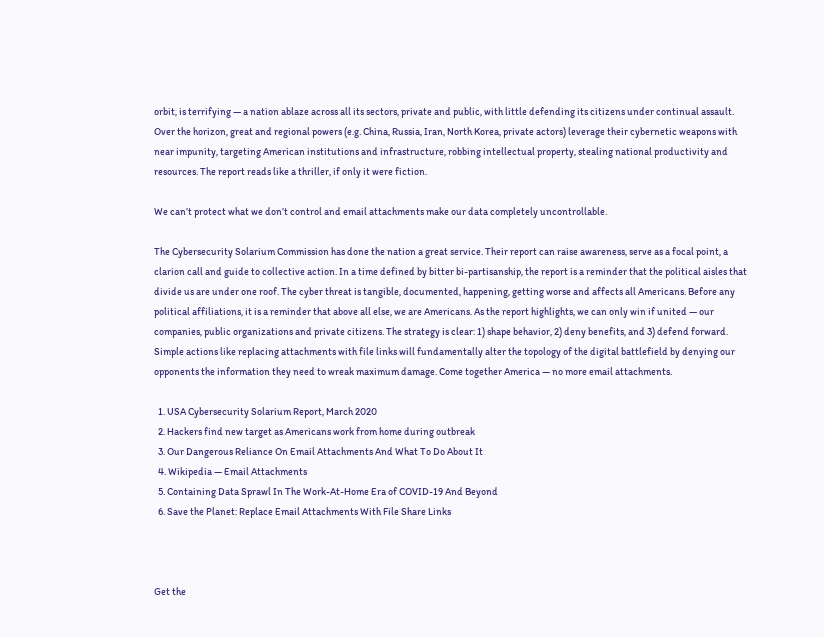orbit, is terrifying — a nation ablaze across all its sectors, private and public, with little defending its citizens under continual assault. Over the horizon, great and regional powers (e.g. China, Russia, Iran, North Korea, private actors) leverage their cybernetic weapons with near impunity, targeting American institutions and infrastructure, robbing intellectual property, stealing national productivity and resources. The report reads like a thriller, if only it were fiction.

We can’t protect what we don’t control and email attachments make our data completely uncontrollable.

The Cybersecurity Solarium Commission has done the nation a great service. Their report can raise awareness, serve as a focal point, a clarion call and guide to collective action. In a time defined by bitter bi-partisanship, the report is a reminder that the political aisles that divide us are under one roof. The cyber threat is tangible, documented, happening, getting worse and affects all Americans. Before any political affiliations, it is a reminder that above all else, we are Americans. As the report highlights, we can only win if united — our companies, public organizations and private citizens. The strategy is clear: 1) shape behavior, 2) deny benefits, and 3) defend forward. Simple actions like replacing attachments with file links will fundamentally alter the topology of the digital battlefield by denying our opponents the information they need to wreak maximum damage. Come together America — no more email attachments.

  1. USA Cybersecurity Solarium Report, March 2020
  2. Hackers find new target as Americans work from home during outbreak
  3. Our Dangerous Reliance On Email Attachments And What To Do About It
  4. Wikipedia — Email Attachments
  5. Containing Data Sprawl In The Work-At-Home Era of COVID-19 And Beyond
  6. Save the Planet: Replace Email Attachments With File Share Links



Get the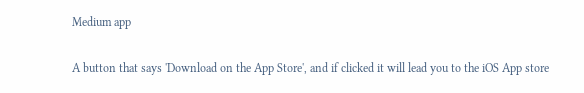Medium app

A button that says 'Download on the App Store', and if clicked it will lead you to the iOS App store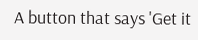A button that says 'Get it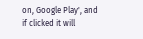on, Google Play', and if clicked it will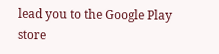lead you to the Google Play store